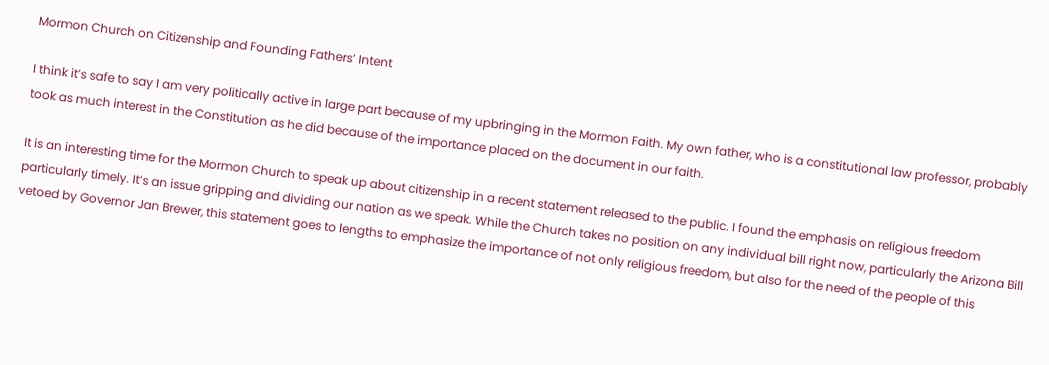Mormon Church on Citizenship and Founding Fathers’ Intent

I think it’s safe to say I am very politically active in large part because of my upbringing in the Mormon Faith. My own father, who is a constitutional law professor, probably took as much interest in the Constitution as he did because of the importance placed on the document in our faith.

It is an interesting time for the Mormon Church to speak up about citizenship in a recent statement released to the public. I found the emphasis on religious freedom particularly timely. It’s an issue gripping and dividing our nation as we speak. While the Church takes no position on any individual bill right now, particularly the Arizona Bill vetoed by Governor Jan Brewer, this statement goes to lengths to emphasize the importance of not only religious freedom, but also for the need of the people of this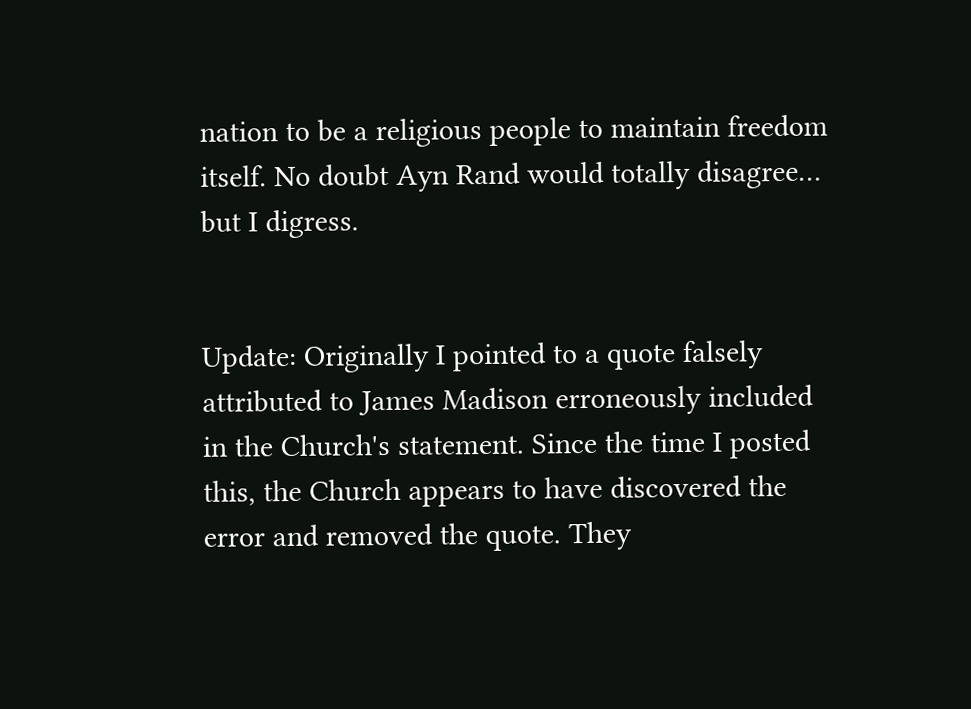nation to be a religious people to maintain freedom itself. No doubt Ayn Rand would totally disagree… but I digress.


Update: Originally I pointed to a quote falsely attributed to James Madison erroneously included in the Church's statement. Since the time I posted this, the Church appears to have discovered the error and removed the quote. They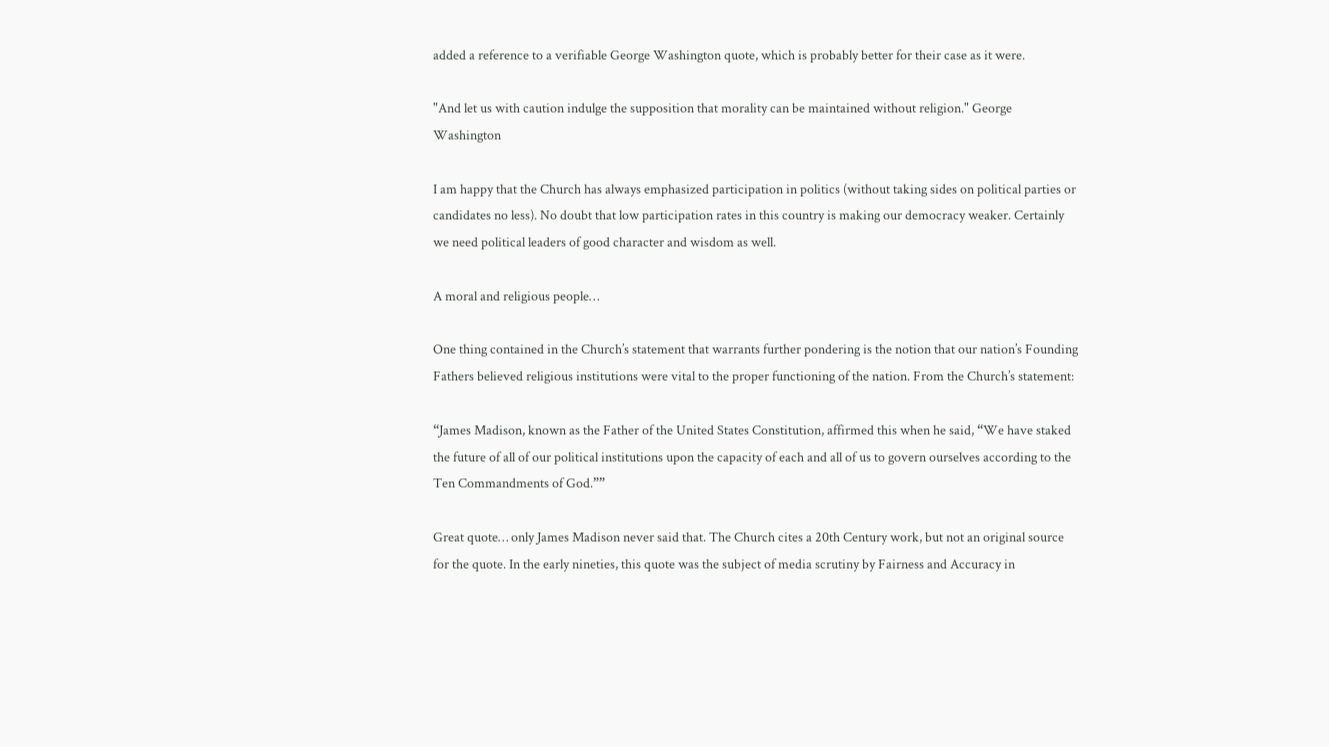added a reference to a verifiable George Washington quote, which is probably better for their case as it were.

"And let us with caution indulge the supposition that morality can be maintained without religion." George Washington

I am happy that the Church has always emphasized participation in politics (without taking sides on political parties or candidates no less). No doubt that low participation rates in this country is making our democracy weaker. Certainly we need political leaders of good character and wisdom as well.

A moral and religious people…

One thing contained in the Church’s statement that warrants further pondering is the notion that our nation’s Founding Fathers believed religious institutions were vital to the proper functioning of the nation. From the Church’s statement:

“James Madison, known as the Father of the United States Constitution, affirmed this when he said, “We have staked the future of all of our political institutions upon the capacity of each and all of us to govern ourselves according to the Ten Commandments of God.””

Great quote… only James Madison never said that. The Church cites a 20th Century work, but not an original source for the quote. In the early nineties, this quote was the subject of media scrutiny by Fairness and Accuracy in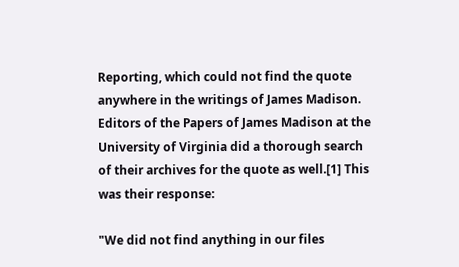Reporting, which could not find the quote anywhere in the writings of James Madison. Editors of the Papers of James Madison at the University of Virginia did a thorough search of their archives for the quote as well.[1] This was their response:

"We did not find anything in our files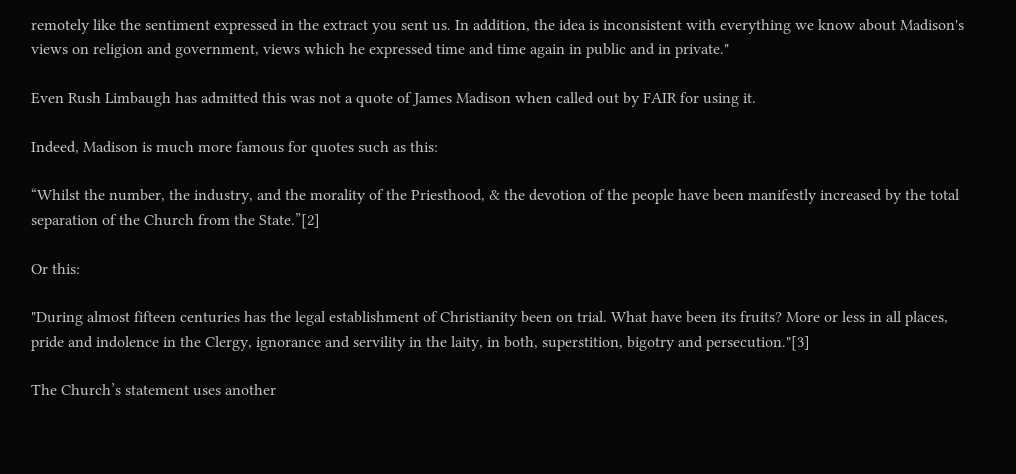remotely like the sentiment expressed in the extract you sent us. In addition, the idea is inconsistent with everything we know about Madison's views on religion and government, views which he expressed time and time again in public and in private."

Even Rush Limbaugh has admitted this was not a quote of James Madison when called out by FAIR for using it.

Indeed, Madison is much more famous for quotes such as this:

“Whilst the number, the industry, and the morality of the Priesthood, & the devotion of the people have been manifestly increased by the total separation of the Church from the State.”[2]

Or this:

"During almost fifteen centuries has the legal establishment of Christianity been on trial. What have been its fruits? More or less in all places, pride and indolence in the Clergy, ignorance and servility in the laity, in both, superstition, bigotry and persecution."[3]

The Church’s statement uses another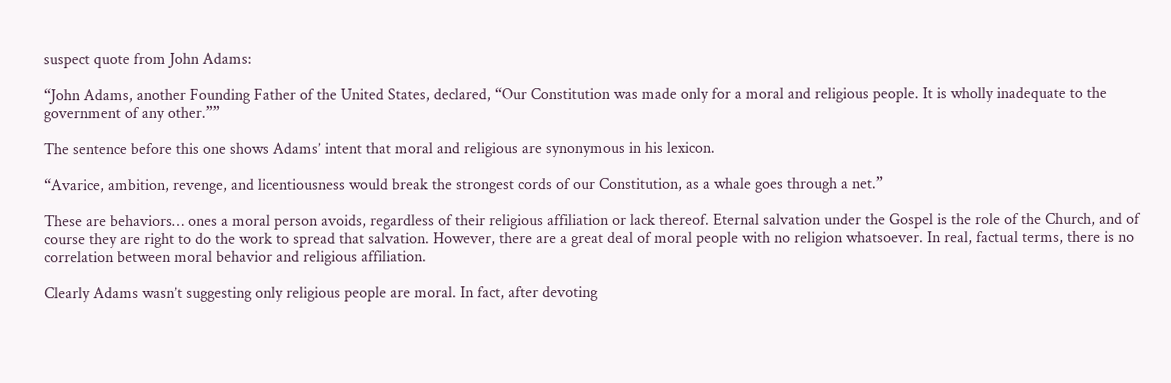suspect quote from John Adams:

“John Adams, another Founding Father of the United States, declared, “Our Constitution was made only for a moral and religious people. It is wholly inadequate to the government of any other.””

The sentence before this one shows Adams’ intent that moral and religious are synonymous in his lexicon.

“Avarice, ambition, revenge, and licentiousness would break the strongest cords of our Constitution, as a whale goes through a net.”

These are behaviors… ones a moral person avoids, regardless of their religious affiliation or lack thereof. Eternal salvation under the Gospel is the role of the Church, and of course they are right to do the work to spread that salvation. However, there are a great deal of moral people with no religion whatsoever. In real, factual terms, there is no correlation between moral behavior and religious affiliation.

Clearly Adams wasn’t suggesting only religious people are moral. In fact, after devoting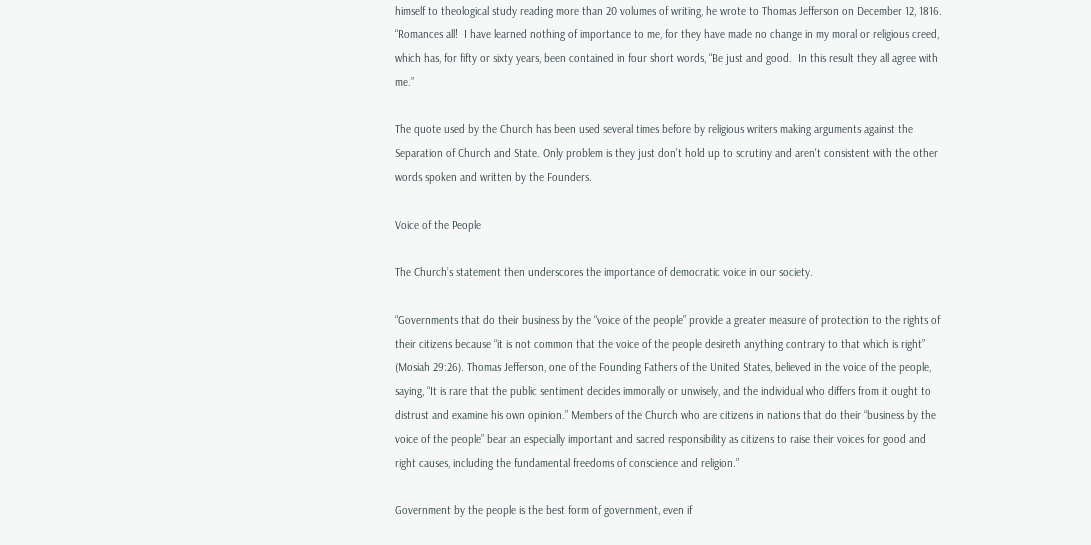himself to theological study reading more than 20 volumes of writing, he wrote to Thomas Jefferson on December 12, 1816. “Romances all!  I have learned nothing of importance to me, for they have made no change in my moral or religious creed, which has, for fifty or sixty years, been contained in four short words, “Be just and good.  In this result they all agree with me.”

The quote used by the Church has been used several times before by religious writers making arguments against the Separation of Church and State. Only problem is they just don’t hold up to scrutiny and aren't consistent with the other words spoken and written by the Founders.

Voice of the People

The Church’s statement then underscores the importance of democratic voice in our society.

“Governments that do their business by the “voice of the people” provide a greater measure of protection to the rights of their citizens because “it is not common that the voice of the people desireth anything contrary to that which is right” (Mosiah 29:26). Thomas Jefferson, one of the Founding Fathers of the United States, believed in the voice of the people, saying, “It is rare that the public sentiment decides immorally or unwisely, and the individual who differs from it ought to distrust and examine his own opinion.” Members of the Church who are citizens in nations that do their “business by the voice of the people” bear an especially important and sacred responsibility as citizens to raise their voices for good and right causes, including the fundamental freedoms of conscience and religion.”

Government by the people is the best form of government, even if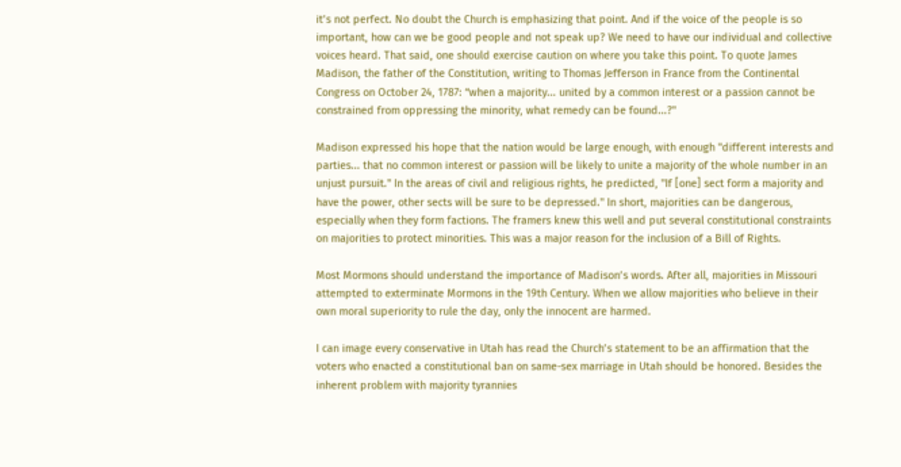it’s not perfect. No doubt the Church is emphasizing that point. And if the voice of the people is so important, how can we be good people and not speak up? We need to have our individual and collective voices heard. That said, one should exercise caution on where you take this point. To quote James Madison, the father of the Constitution, writing to Thomas Jefferson in France from the Continental Congress on October 24, 1787: “when a majority... united by a common interest or a passion cannot be constrained from oppressing the minority, what remedy can be found...?"

Madison expressed his hope that the nation would be large enough, with enough "different interests and parties... that no common interest or passion will be likely to unite a majority of the whole number in an unjust pursuit." In the areas of civil and religious rights, he predicted, "If [one] sect form a majority and have the power, other sects will be sure to be depressed." In short, majorities can be dangerous, especially when they form factions. The framers knew this well and put several constitutional constraints on majorities to protect minorities. This was a major reason for the inclusion of a Bill of Rights.

Most Mormons should understand the importance of Madison’s words. After all, majorities in Missouri attempted to exterminate Mormons in the 19th Century. When we allow majorities who believe in their own moral superiority to rule the day, only the innocent are harmed.

I can image every conservative in Utah has read the Church’s statement to be an affirmation that the voters who enacted a constitutional ban on same-sex marriage in Utah should be honored. Besides the inherent problem with majority tyrannies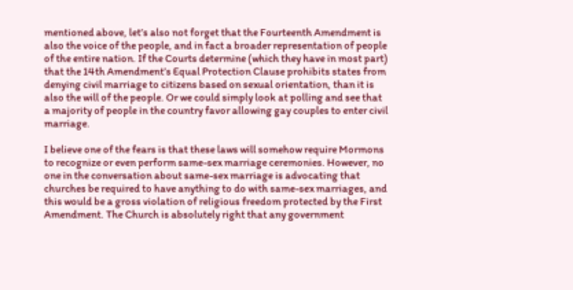mentioned above, let’s also not forget that the Fourteenth Amendment is also the voice of the people, and in fact a broader representation of people of the entire nation. If the Courts determine (which they have in most part) that the 14th Amendment’s Equal Protection Clause prohibits states from denying civil marriage to citizens based on sexual orientation, than it is also the will of the people. Or we could simply look at polling and see that a majority of people in the country favor allowing gay couples to enter civil marriage.

I believe one of the fears is that these laws will somehow require Mormons to recognize or even perform same-sex marriage ceremonies. However, no one in the conversation about same-sex marriage is advocating that churches be required to have anything to do with same-sex marriages, and this would be a gross violation of religious freedom protected by the First Amendment. The Church is absolutely right that any government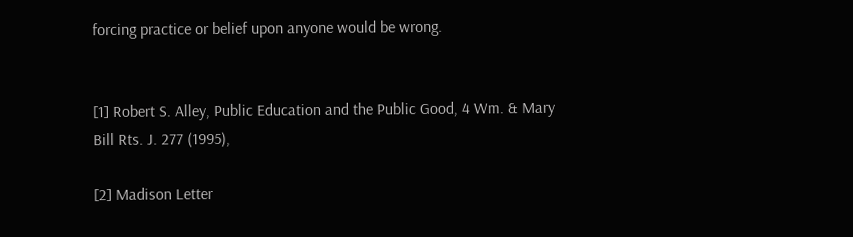forcing practice or belief upon anyone would be wrong.


[1] Robert S. Alley, Public Education and the Public Good, 4 Wm. & Mary Bill Rts. J. 277 (1995),

[2] Madison Letter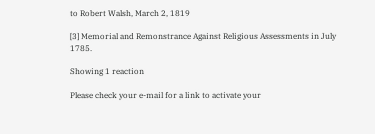to Robert Walsh, March 2, 1819

[3] Memorial and Remonstrance Against Religious Assessments in July 1785.

Showing 1 reaction

Please check your e-mail for a link to activate your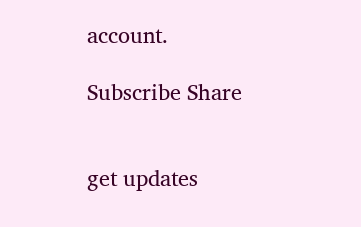account.

Subscribe Share


get updates